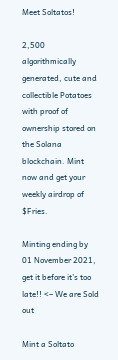Meet Soltatos!

2,500 algorithmically generated, cute and collectible Potatoes with proof of ownership stored on the Solana blockchain. Mint now and get your weekly airdrop of $Fries.

Minting ending by 01 November 2021, get it before it’s too late!! <– We are Sold out

Mint a Soltato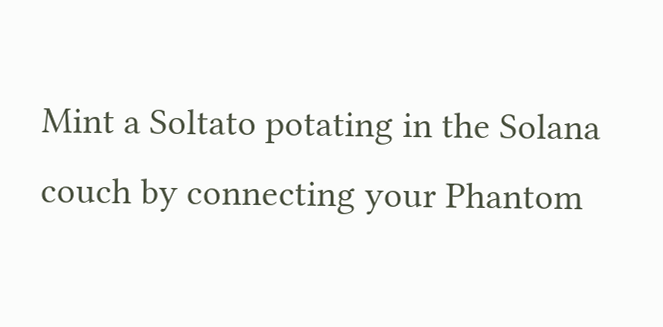Mint a Soltato potating in the Solana couch by connecting your Phantom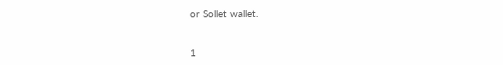or Sollet wallet.


1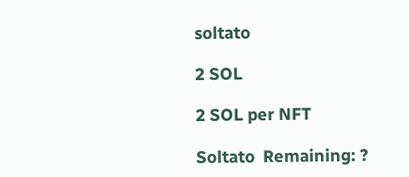soltato

2 SOL

2 SOL per NFT

Soltato  Remaining: ?